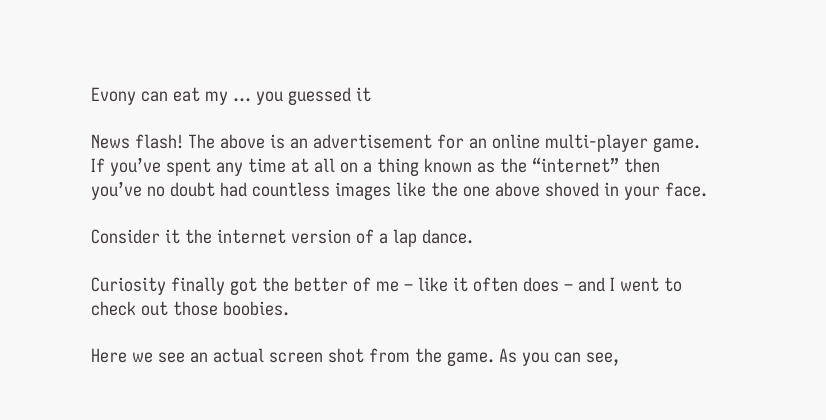Evony can eat my … you guessed it

News flash! The above is an advertisement for an online multi-player game. If you’ve spent any time at all on a thing known as the “internet” then you’ve no doubt had countless images like the one above shoved in your face.

Consider it the internet version of a lap dance.

Curiosity finally got the better of me – like it often does – and I went to check out those boobies.

Here we see an actual screen shot from the game. As you can see,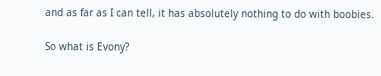and as far as I can tell, it has absolutely nothing to do with boobies.

So what is Evony?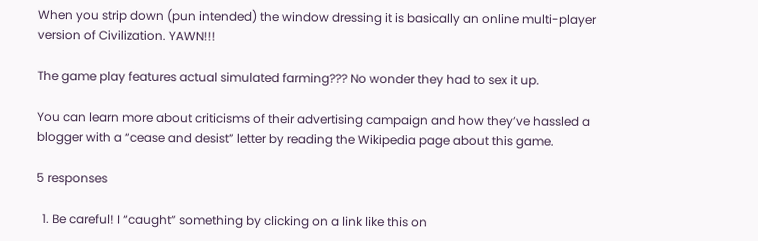When you strip down (pun intended) the window dressing it is basically an online multi-player version of Civilization. YAWN!!!

The game play features actual simulated farming??? No wonder they had to sex it up.

You can learn more about criticisms of their advertising campaign and how they’ve hassled a blogger with a “cease and desist” letter by reading the Wikipedia page about this game.

5 responses

  1. Be careful! I “caught” something by clicking on a link like this on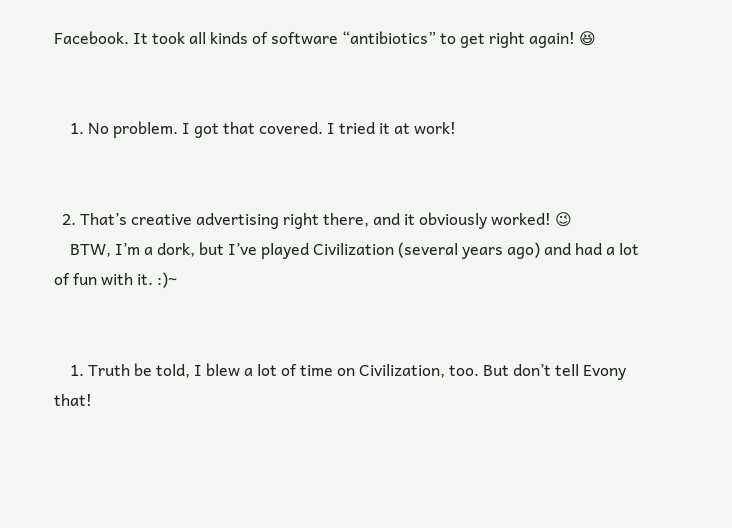Facebook. It took all kinds of software “antibiotics” to get right again! 😆


    1. No problem. I got that covered. I tried it at work!


  2. That’s creative advertising right there, and it obviously worked! 😉
    BTW, I’m a dork, but I’ve played Civilization (several years ago) and had a lot of fun with it. :)~


    1. Truth be told, I blew a lot of time on Civilization, too. But don’t tell Evony that!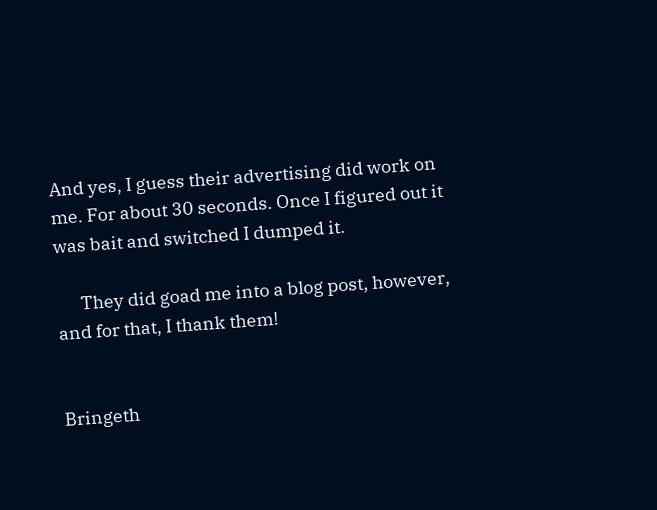And yes, I guess their advertising did work on me. For about 30 seconds. Once I figured out it was bait and switched I dumped it.

      They did goad me into a blog post, however, and for that, I thank them!


Bringeth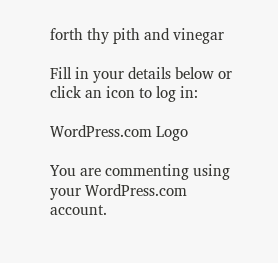forth thy pith and vinegar

Fill in your details below or click an icon to log in:

WordPress.com Logo

You are commenting using your WordPress.com account.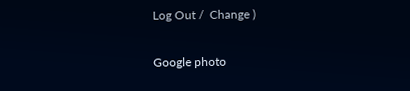Log Out /  Change )

Google photo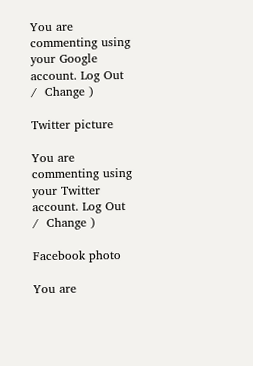You are commenting using your Google account. Log Out /  Change )

Twitter picture

You are commenting using your Twitter account. Log Out /  Change )

Facebook photo

You are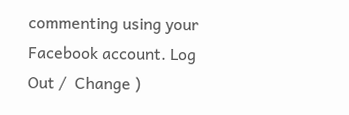commenting using your Facebook account. Log Out /  Change )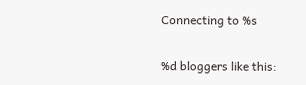Connecting to %s

%d bloggers like this: